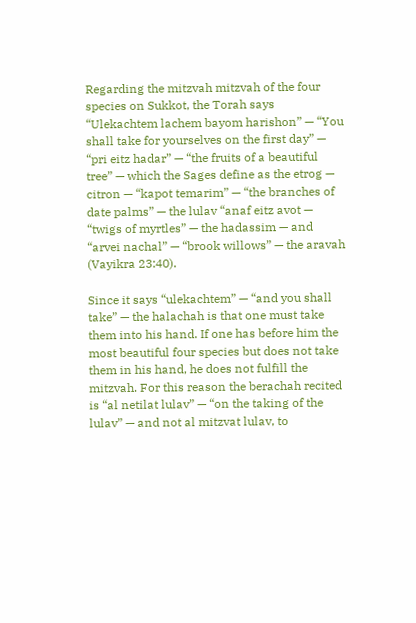Regarding the mitzvah mitzvah of the four species on Sukkot, the Torah says “Ulekachtem lachem bayom harishon” — “You shall take for yourselves on the first day” — “pri eitz hadar” — “the fruits of a beautiful tree” — which the Sages define as the etrog — citron — “kapot temarim” — “the branches of date palms” — the lulav “anaf eitz avot — “twigs of myrtles” — the hadassim — and “arvei nachal” — “brook willows” — the aravah (Vayikra 23:40).

Since it says “ulekachtem” — “and you shall take” — the halachah is that one must take them into his hand. If one has before him the most beautiful four species but does not take them in his hand, he does not fulfill the mitzvah. For this reason the berachah recited is “al netilat lulav” — “on the taking of the lulav” — and not al mitzvat lulav, to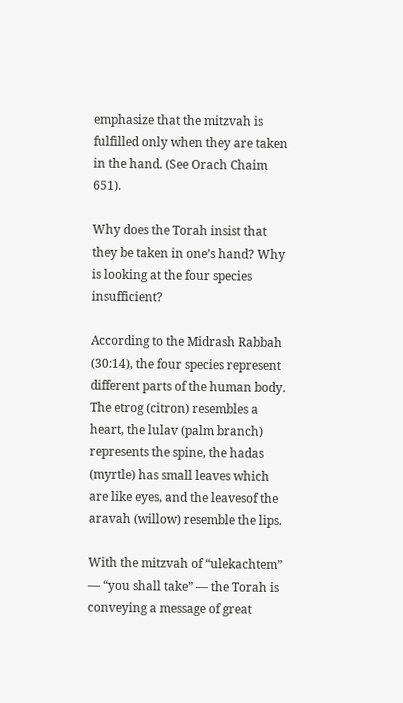emphasize that the mitzvah is fulfilled only when they are taken in the hand. (See Orach Chaim 651).

Why does the Torah insist that they be taken in one’s hand? Why is looking at the four species insufficient?

According to the Midrash Rabbah (30:14), the four species represent different parts of the human body. The etrog (citron) resembles a heart, the lulav (palm branch) represents the spine, the hadas (myrtle) has small leaves which are like eyes, and the leavesof the aravah (willow) resemble the lips.

With the mitzvah of “ulekachtem” — “you shall take” — the Torah is conveying a message of great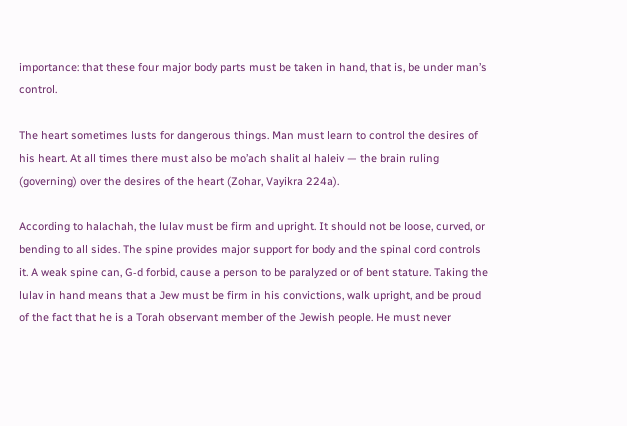importance: that these four major body parts must be taken in hand, that is, be under man’s control.

The heart sometimes lusts for dangerous things. Man must learn to control the desires of his heart. At all times there must also be mo’ach shalit al haleiv — the brain ruling (governing) over the desires of the heart (Zohar, Vayikra 224a).

According to halachah, the lulav must be firm and upright. It should not be loose, curved, or bending to all sides. The spine provides major support for body and the spinal cord controls it. A weak spine can, G‑d forbid, cause a person to be paralyzed or of bent stature. Taking the lulav in hand means that a Jew must be firm in his convictions, walk upright, and be proud of the fact that he is a Torah observant member of the Jewish people. He must never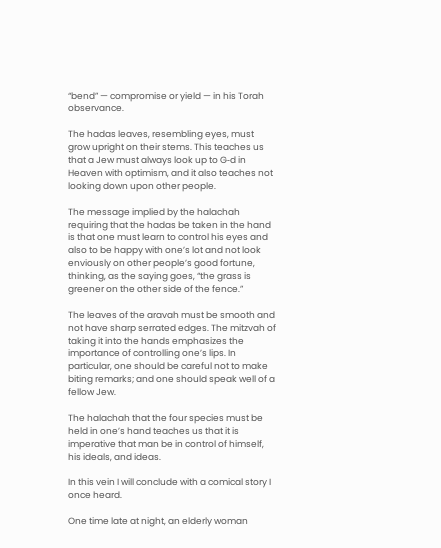“bend” — compromise or yield — in his Torah observance.

The hadas leaves, resembling eyes, must grow upright on their stems. This teaches us that a Jew must always look up to G‑d in Heaven with optimism, and it also teaches not looking down upon other people.

The message implied by the halachah requiring that the hadas be taken in the hand is that one must learn to control his eyes and also to be happy with one’s lot and not look enviously on other people’s good fortune, thinking, as the saying goes, “the grass is greener on the other side of the fence.”

The leaves of the aravah must be smooth and not have sharp serrated edges. The mitzvah of taking it into the hands emphasizes the importance of controlling one’s lips. In particular, one should be careful not to make biting remarks; and one should speak well of a fellow Jew.

The halachah that the four species must be held in one’s hand teaches us that it is imperative that man be in control of himself, his ideals, and ideas.

In this vein I will conclude with a comical story I once heard.

One time late at night, an elderly woman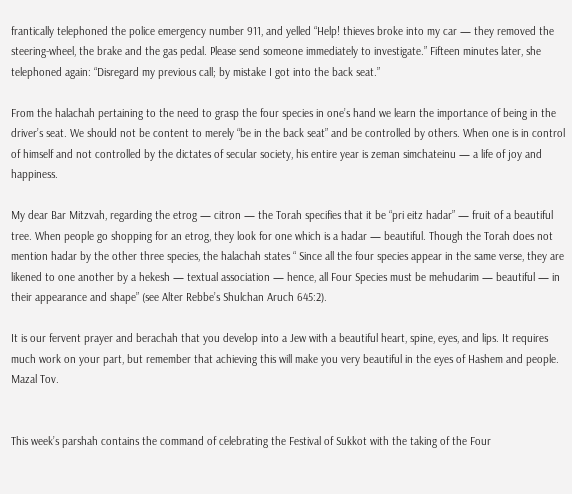frantically telephoned the police emergency number 911, and yelled “Help! thieves broke into my car — they removed the steering-wheel, the brake and the gas pedal. Please send someone immediately to investigate.” Fifteen minutes later, she telephoned again: “Disregard my previous call; by mistake I got into the back seat.”

From the halachah pertaining to the need to grasp the four species in one’s hand we learn the importance of being in the driver’s seat. We should not be content to merely “be in the back seat” and be controlled by others. When one is in control of himself and not controlled by the dictates of secular society, his entire year is zeman simchateinu — a life of joy and happiness.

My dear Bar Mitzvah, regarding the etrog — citron — the Torah specifies that it be “pri eitz hadar” — fruit of a beautiful tree. When people go shopping for an etrog, they look for one which is a hadar — beautiful. Though the Torah does not mention hadar by the other three species, the halachah states “ Since all the four species appear in the same verse, they are likened to one another by a hekesh — textual association — hence, all Four Species must be mehudarim — beautiful — in their appearance and shape” (see Alter Rebbe’s Shulchan Aruch 645:2).

It is our fervent prayer and berachah that you develop into a Jew with a beautiful heart, spine, eyes, and lips. It requires much work on your part, but remember that achieving this will make you very beautiful in the eyes of Hashem and people. Mazal Tov.


This week’s parshah contains the command of celebrating the Festival of Sukkot with the taking of the Four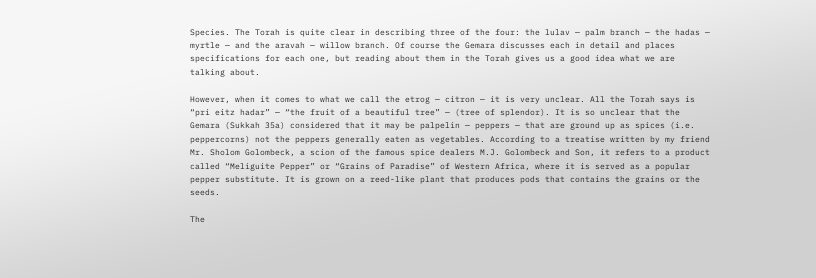Species. The Torah is quite clear in describing three of the four: the lulav — palm branch — the hadas — myrtle — and the aravah — willow branch. Of course the Gemara discusses each in detail and places specifications for each one, but reading about them in the Torah gives us a good idea what we are talking about.

However, when it comes to what we call the etrog — citron — it is very unclear. All the Torah says is “pri eitz hadar” — “the fruit of a beautiful tree” — (tree of splendor). It is so unclear that the Gemara (Sukkah 35a) considered that it may be palpelin — peppers — that are ground up as spices (i.e. peppercorns) not the peppers generally eaten as vegetables. According to a treatise written by my friend Mr. Sholom Golombeck, a scion of the famous spice dealers M.J. Golombeck and Son, it refers to a product called “Meliguite Pepper” or “Grains of Paradise” of Western Africa, where it is served as a popular pepper substitute. It is grown on a reed-like plant that produces pods that contains the grains or the seeds.

The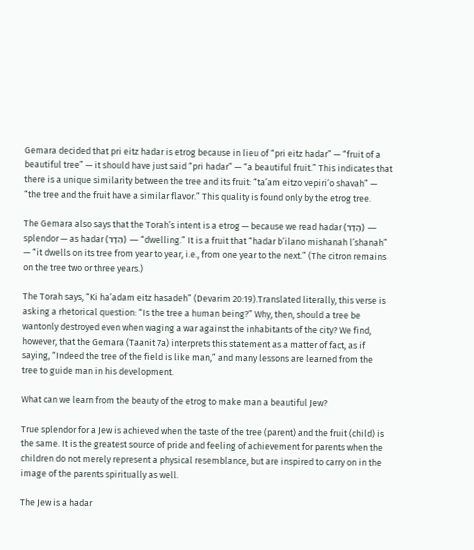Gemara decided that pri eitz hadar is etrog because in lieu of “pri eitz hadar” — “fruit of a beautiful tree” — it should have just said “pri hadar” — “a beautiful fruit.” This indicates that there is a unique similarity between the tree and its fruit: “ta’am eitzo vepiri’o shavah” — “the tree and the fruit have a similar flavor.” This quality is found only by the etrog tree.

The Gemara also says that the Torah’s intent is a etrog — because we read hadar (הָדָר) — splendor — as hadar (הַדָר) — “dwelling.” It is a fruit that “hadar b’ilano mishanah l’shanah” — “it dwells on its tree from year to year, i.e., from one year to the next.” (The citron remains on the tree two or three years.)

The Torah says, “Ki ha’adam eitz hasadeh” (Devarim 20:19).Translated literally, this verse is asking a rhetorical question: “Is the tree a human being?” Why, then, should a tree be wantonly destroyed even when waging a war against the inhabitants of the city? We find, however, that the Gemara (Taanit 7a) interprets this statement as a matter of fact, as if saying, “Indeed the tree of the field is like man,” and many lessons are learned from the tree to guide man in his development.

What can we learn from the beauty of the etrog to make man a beautiful Jew?

True splendor for a Jew is achieved when the taste of the tree (parent) and the fruit (child) is the same. It is the greatest source of pride and feeling of achievement for parents when the children do not merely represent a physical resemblance, but are inspired to carry on in the image of the parents spiritually as well.

The Jew is a hadar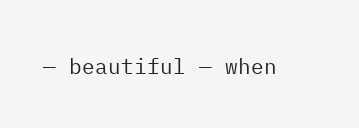— beautiful — when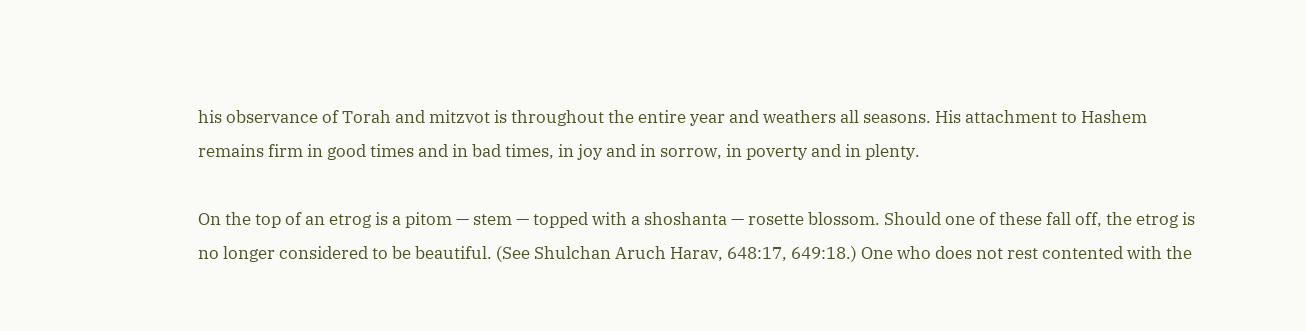his observance of Torah and mitzvot is throughout the entire year and weathers all seasons. His attachment to Hashem remains firm in good times and in bad times, in joy and in sorrow, in poverty and in plenty.

On the top of an etrog is a pitom — stem — topped with a shoshanta — rosette blossom. Should one of these fall off, the etrog is no longer considered to be beautiful. (See Shulchan Aruch Harav, 648:17, 649:18.) One who does not rest contented with the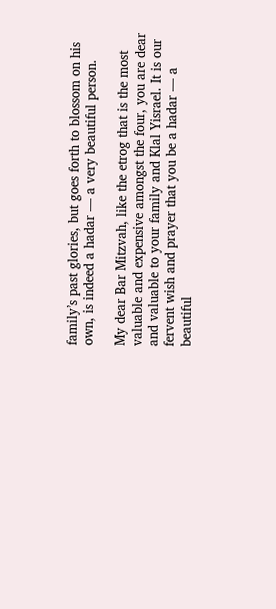family’s past glories, but goes forth to blossom on his own, is indeed a hadar — a very beautiful person.

My dear Bar Mitzvah, like the etrog that is the most valuable and expensive amongst the four, you are dear and valuable to your family and Klal Yisrael. It is our fervent wish and prayer that you be a hadar — a beautiful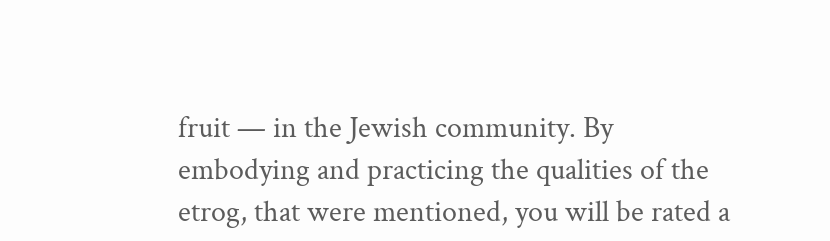fruit — in the Jewish community. By embodying and practicing the qualities of the etrog, that were mentioned, you will be rated a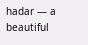hadar — a beautiful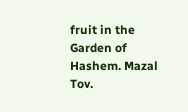fruit in the Garden of Hashem. Mazal Tov.